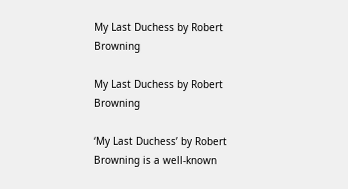My Last Duchess by Robert Browning

My Last Duchess by Robert Browning

‘My Last Duchess’ by Robert Browning is a well-known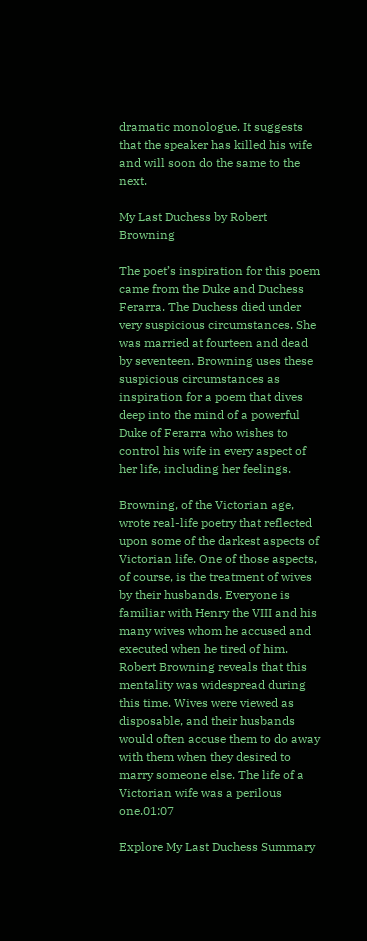dramatic monologue. It suggests that the speaker has killed his wife and will soon do the same to the next.

My Last Duchess by Robert Browning

The poet’s inspiration for this poem came from the Duke and Duchess Ferarra. The Duchess died under very suspicious circumstances. She was married at fourteen and dead by seventeen. Browning uses these suspicious circumstances as inspiration for a poem that dives deep into the mind of a powerful Duke of Ferarra who wishes to control his wife in every aspect of her life, including her feelings.

Browning, of the Victorian age, wrote real-life poetry that reflected upon some of the darkest aspects of Victorian life. One of those aspects, of course, is the treatment of wives by their husbands. Everyone is familiar with Henry the VIII and his many wives whom he accused and executed when he tired of him. Robert Browning reveals that this mentality was widespread during this time. Wives were viewed as disposable, and their husbands would often accuse them to do away with them when they desired to marry someone else. The life of a Victorian wife was a perilous one.01:07

Explore My Last Duchess Summary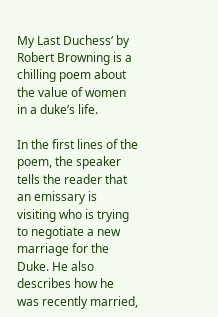My Last Duchess‘ by Robert Browning is a chilling poem about the value of women in a duke’s life.

In the first lines of the poem, the speaker tells the reader that an emissary is visiting who is trying to negotiate a new marriage for the Duke. He also describes how he was recently married,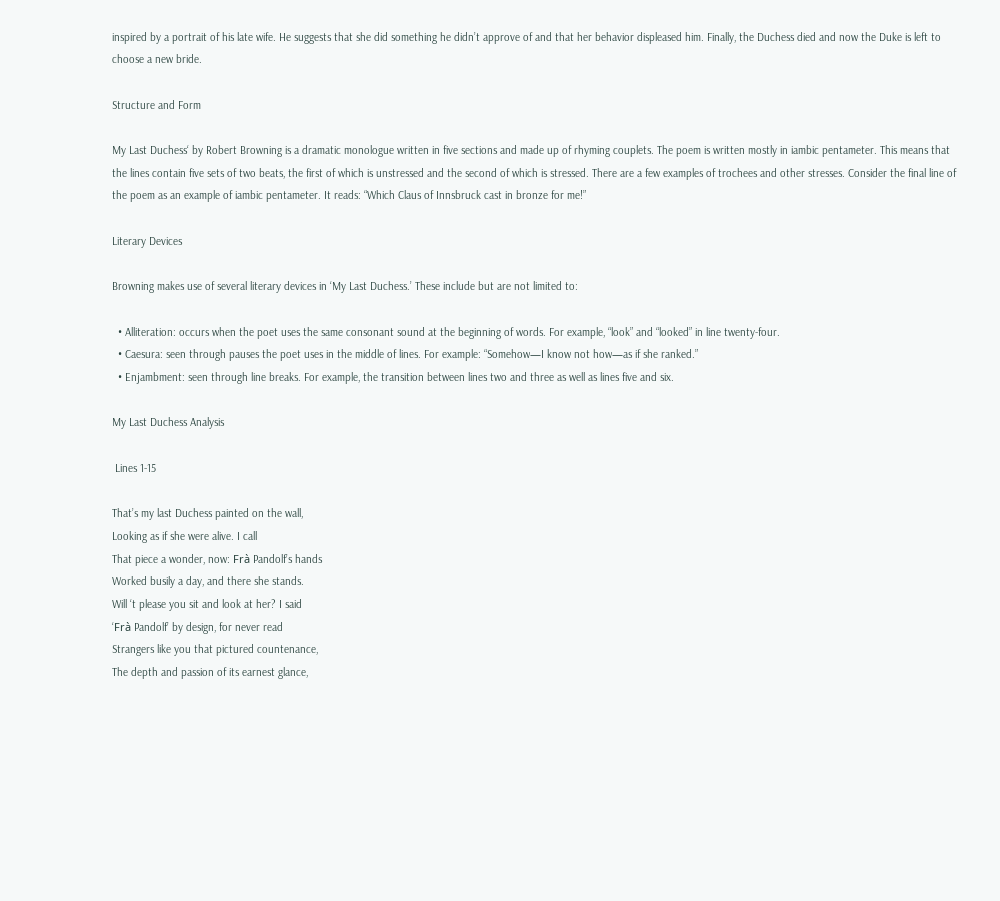inspired by a portrait of his late wife. He suggests that she did something he didn’t approve of and that her behavior displeased him. Finally, the Duchess died and now the Duke is left to choose a new bride.

Structure and Form

My Last Duchess‘ by Robert Browning is a dramatic monologue written in five sections and made up of rhyming couplets. The poem is written mostly in iambic pentameter. This means that the lines contain five sets of two beats, the first of which is unstressed and the second of which is stressed. There are a few examples of trochees and other stresses. Consider the final line of the poem as an example of iambic pentameter. It reads: “Which Claus of Innsbruck cast in bronze for me!”

Literary Devices

Browning makes use of several literary devices in ‘My Last Duchess.’ These include but are not limited to:

  • Alliteration: occurs when the poet uses the same consonant sound at the beginning of words. For example, “look” and “looked” in line twenty-four.
  • Caesura: seen through pauses the poet uses in the middle of lines. For example: “Somehow—I know not how—as if she ranked.”
  • Enjambment: seen through line breaks. For example, the transition between lines two and three as well as lines five and six.

My Last Duchess Analysis

 Lines 1-15

That’s my last Duchess painted on the wall,
Looking as if she were alive. I call
That piece a wonder, now: Frà Pandolf’s hands
Worked busily a day, and there she stands.
Will ‘t please you sit and look at her? I said
‘Frà Pandolf’ by design, for never read
Strangers like you that pictured countenance,
The depth and passion of its earnest glance,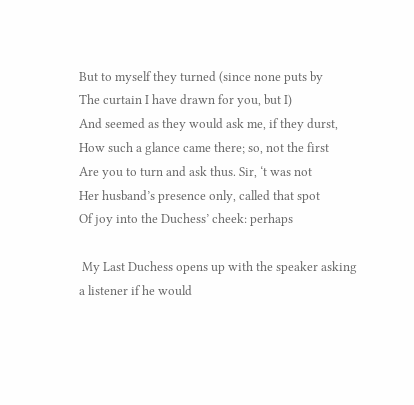But to myself they turned (since none puts by
The curtain I have drawn for you, but I)
And seemed as they would ask me, if they durst,
How such a glance came there; so, not the first
Are you to turn and ask thus. Sir, ‘t was not
Her husband’s presence only, called that spot
Of joy into the Duchess’ cheek: perhaps

 My Last Duchess opens up with the speaker asking a listener if he would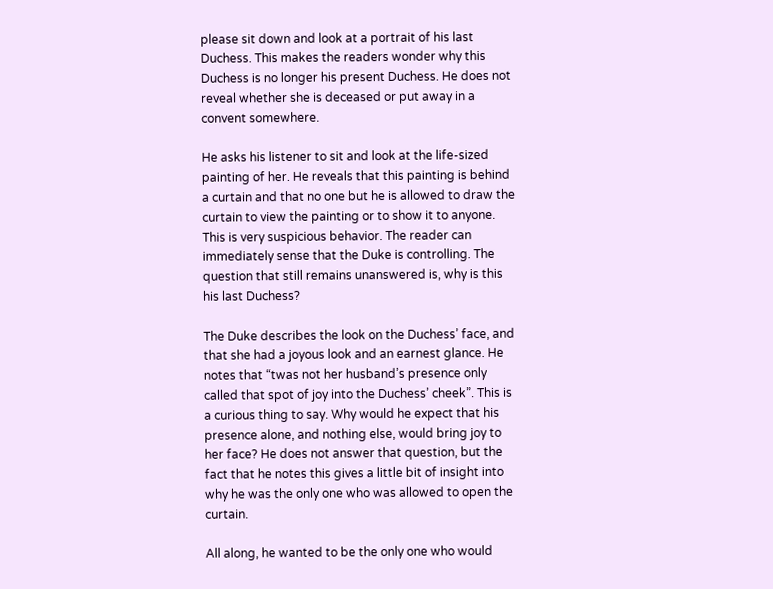please sit down and look at a portrait of his last Duchess. This makes the readers wonder why this Duchess is no longer his present Duchess. He does not reveal whether she is deceased or put away in a convent somewhere.

He asks his listener to sit and look at the life-sized painting of her. He reveals that this painting is behind a curtain and that no one but he is allowed to draw the curtain to view the painting or to show it to anyone. This is very suspicious behavior. The reader can immediately sense that the Duke is controlling. The question that still remains unanswered is, why is this his last Duchess?

The Duke describes the look on the Duchess’ face, and that she had a joyous look and an earnest glance. He notes that “twas not her husband’s presence only called that spot of joy into the Duchess’ cheek”. This is a curious thing to say. Why would he expect that his presence alone, and nothing else, would bring joy to her face? He does not answer that question, but the fact that he notes this gives a little bit of insight into why he was the only one who was allowed to open the curtain.

All along, he wanted to be the only one who would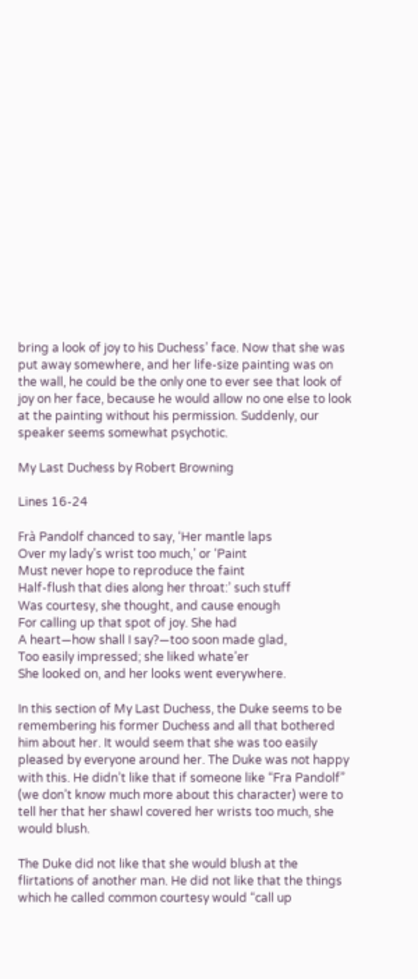bring a look of joy to his Duchess’ face. Now that she was put away somewhere, and her life-size painting was on the wall, he could be the only one to ever see that look of joy on her face, because he would allow no one else to look at the painting without his permission. Suddenly, our speaker seems somewhat psychotic.

My Last Duchess by Robert Browning

Lines 16-24

Frà Pandolf chanced to say, ‘Her mantle laps
Over my lady’s wrist too much,’ or ‘Paint
Must never hope to reproduce the faint
Half-flush that dies along her throat:’ such stuff
Was courtesy, she thought, and cause enough
For calling up that spot of joy. She had
A heart—how shall I say?—too soon made glad,
Too easily impressed; she liked whate’er
She looked on, and her looks went everywhere.

In this section of My Last Duchess, the Duke seems to be remembering his former Duchess and all that bothered him about her. It would seem that she was too easily pleased by everyone around her. The Duke was not happy with this. He didn’t like that if someone like “Fra Pandolf” (we don’t know much more about this character) were to tell her that her shawl covered her wrists too much, she would blush.

The Duke did not like that she would blush at the flirtations of another man. He did not like that the things which he called common courtesy would “call up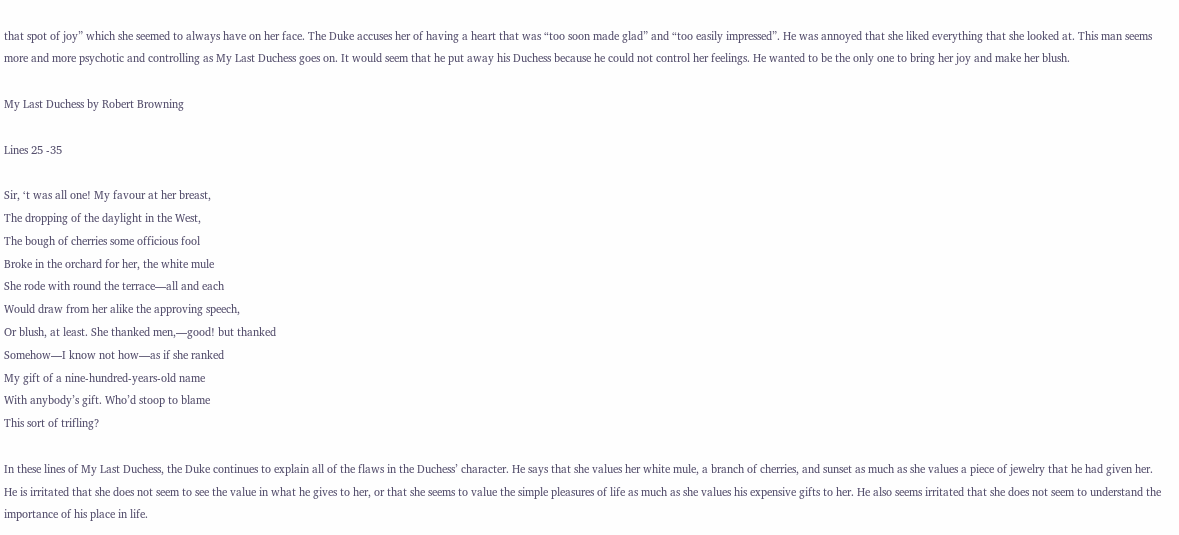that spot of joy” which she seemed to always have on her face. The Duke accuses her of having a heart that was “too soon made glad” and “too easily impressed”. He was annoyed that she liked everything that she looked at. This man seems more and more psychotic and controlling as My Last Duchess goes on. It would seem that he put away his Duchess because he could not control her feelings. He wanted to be the only one to bring her joy and make her blush.

My Last Duchess by Robert Browning

Lines 25 -35

Sir, ‘t was all one! My favour at her breast,
The dropping of the daylight in the West,
The bough of cherries some officious fool
Broke in the orchard for her, the white mule
She rode with round the terrace—all and each
Would draw from her alike the approving speech,
Or blush, at least. She thanked men,—good! but thanked
Somehow—I know not how—as if she ranked
My gift of a nine-hundred-years-old name
With anybody’s gift. Who’d stoop to blame
This sort of trifling?

In these lines of My Last Duchess, the Duke continues to explain all of the flaws in the Duchess’ character. He says that she values her white mule, a branch of cherries, and sunset as much as she values a piece of jewelry that he had given her. He is irritated that she does not seem to see the value in what he gives to her, or that she seems to value the simple pleasures of life as much as she values his expensive gifts to her. He also seems irritated that she does not seem to understand the importance of his place in life.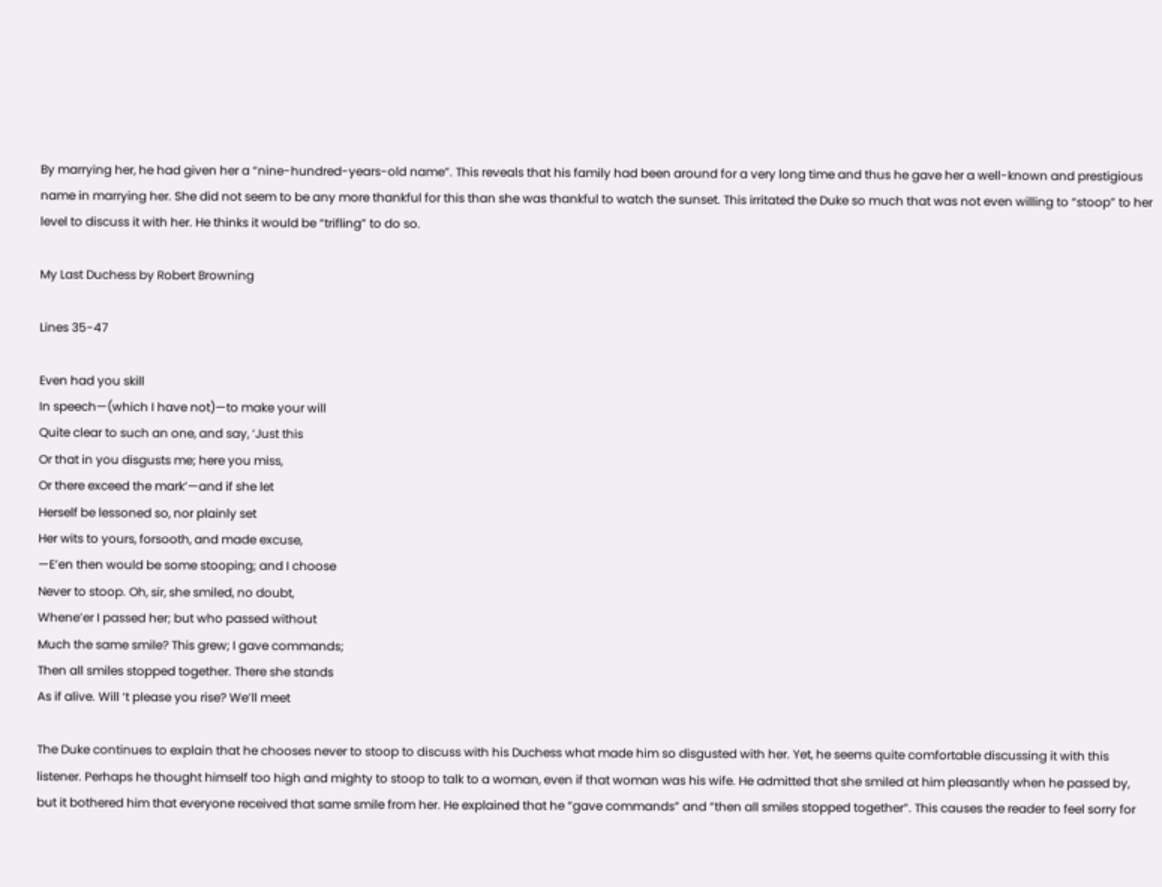By marrying her, he had given her a “nine-hundred-years-old name”. This reveals that his family had been around for a very long time and thus he gave her a well-known and prestigious name in marrying her. She did not seem to be any more thankful for this than she was thankful to watch the sunset. This irritated the Duke so much that was not even willing to “stoop” to her level to discuss it with her. He thinks it would be “trifling” to do so.

My Last Duchess by Robert Browning

Lines 35-47

Even had you skill
In speech—(which I have not)—to make your will
Quite clear to such an one, and say, ‘Just this
Or that in you disgusts me; here you miss,
Or there exceed the mark’—and if she let
Herself be lessoned so, nor plainly set
Her wits to yours, forsooth, and made excuse,
—E’en then would be some stooping; and I choose
Never to stoop. Oh, sir, she smiled, no doubt,
Whene’er I passed her; but who passed without
Much the same smile? This grew; I gave commands;
Then all smiles stopped together. There she stands
As if alive. Will ‘t please you rise? We’ll meet

The Duke continues to explain that he chooses never to stoop to discuss with his Duchess what made him so disgusted with her. Yet, he seems quite comfortable discussing it with this listener. Perhaps he thought himself too high and mighty to stoop to talk to a woman, even if that woman was his wife. He admitted that she smiled at him pleasantly when he passed by, but it bothered him that everyone received that same smile from her. He explained that he “gave commands” and “then all smiles stopped together”. This causes the reader to feel sorry for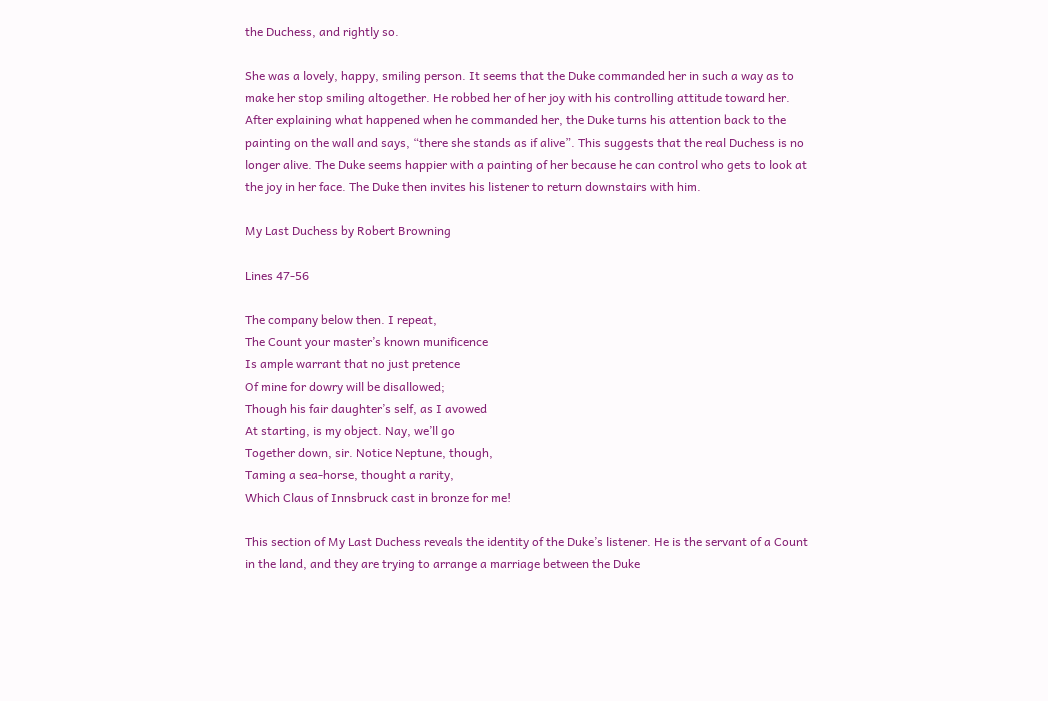the Duchess, and rightly so.

She was a lovely, happy, smiling person. It seems that the Duke commanded her in such a way as to make her stop smiling altogether. He robbed her of her joy with his controlling attitude toward her. After explaining what happened when he commanded her, the Duke turns his attention back to the painting on the wall and says, “there she stands as if alive”. This suggests that the real Duchess is no longer alive. The Duke seems happier with a painting of her because he can control who gets to look at the joy in her face. The Duke then invites his listener to return downstairs with him.

My Last Duchess by Robert Browning

Lines 47-56

The company below then. I repeat,
The Count your master’s known munificence
Is ample warrant that no just pretence
Of mine for dowry will be disallowed;
Though his fair daughter’s self, as I avowed
At starting, is my object. Nay, we’ll go
Together down, sir. Notice Neptune, though,
Taming a sea-horse, thought a rarity,
Which Claus of Innsbruck cast in bronze for me!

This section of My Last Duchess reveals the identity of the Duke’s listener. He is the servant of a Count in the land, and they are trying to arrange a marriage between the Duke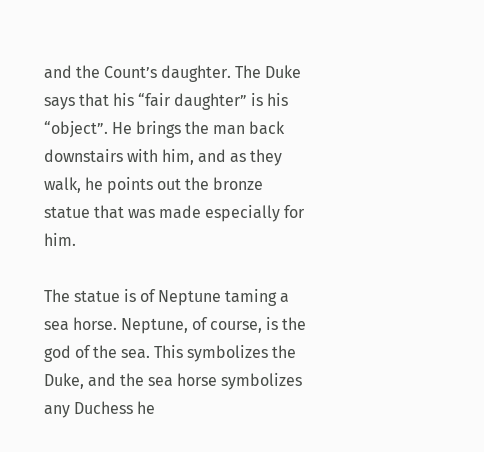and the Count’s daughter. The Duke says that his “fair daughter” is his “object”. He brings the man back downstairs with him, and as they walk, he points out the bronze statue that was made especially for him.

The statue is of Neptune taming a sea horse. Neptune, of course, is the god of the sea. This symbolizes the Duke, and the sea horse symbolizes any Duchess he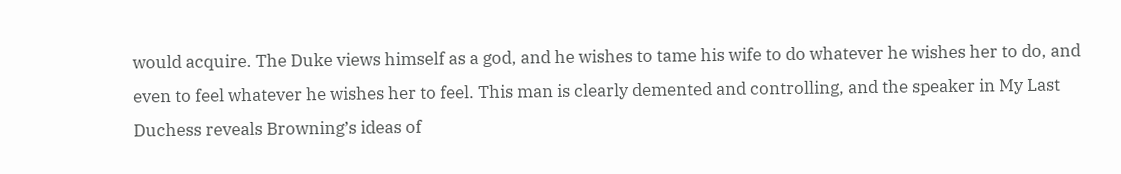would acquire. The Duke views himself as a god, and he wishes to tame his wife to do whatever he wishes her to do, and even to feel whatever he wishes her to feel. This man is clearly demented and controlling, and the speaker in My Last Duchess reveals Browning’s ideas of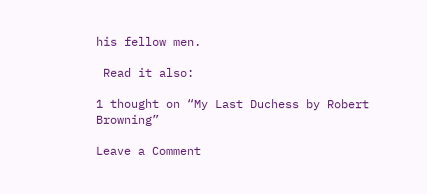his fellow men.

 Read it also:

1 thought on “My Last Duchess by Robert Browning”

Leave a Comment